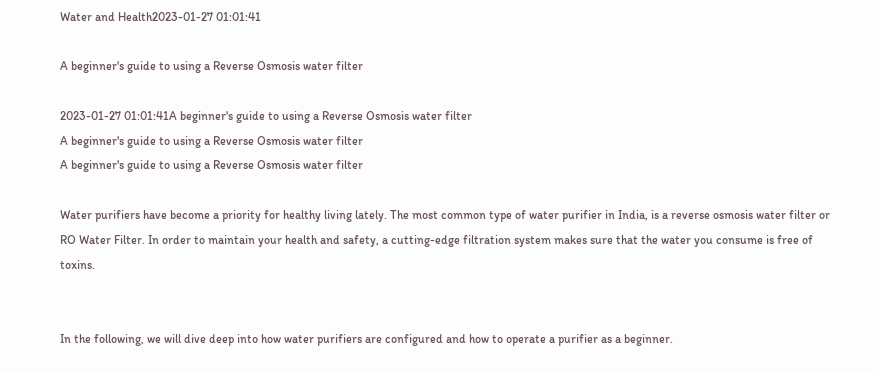Water and Health2023-01-27 01:01:41

A beginner's guide to using a Reverse Osmosis water filter

2023-01-27 01:01:41A beginner's guide to using a Reverse Osmosis water filter
A beginner's guide to using a Reverse Osmosis water filter
A beginner's guide to using a Reverse Osmosis water filter

Water purifiers have become a priority for healthy living lately. The most common type of water purifier in India, is a reverse osmosis water filter or RO Water Filter. In order to maintain your health and safety, a cutting-edge filtration system makes sure that the water you consume is free of toxins.


In the following, we will dive deep into how water purifiers are configured and how to operate a purifier as a beginner.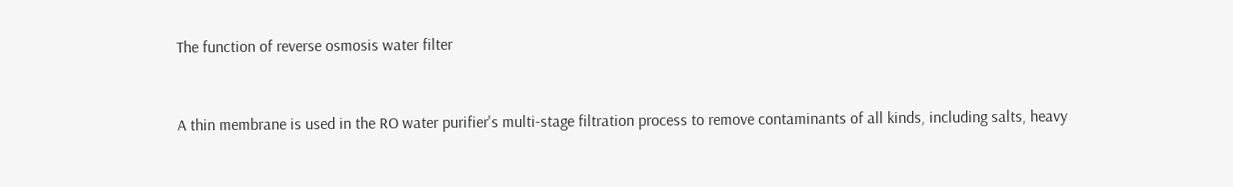The function of reverse osmosis water filter


A thin membrane is used in the RO water purifier's multi-stage filtration process to remove contaminants of all kinds, including salts, heavy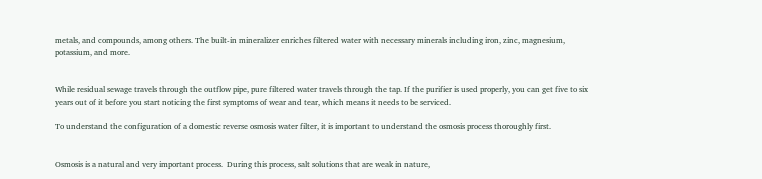metals, and compounds, among others. The built-in mineralizer enriches filtered water with necessary minerals including iron, zinc, magnesium, potassium, and more.


While residual sewage travels through the outflow pipe, pure filtered water travels through the tap. If the purifier is used properly, you can get five to six years out of it before you start noticing the first symptoms of wear and tear, which means it needs to be serviced.

To understand the configuration of a domestic reverse osmosis water filter, it is important to understand the osmosis process thoroughly first.


Osmosis is a natural and very important process.  During this process, salt solutions that are weak in nature,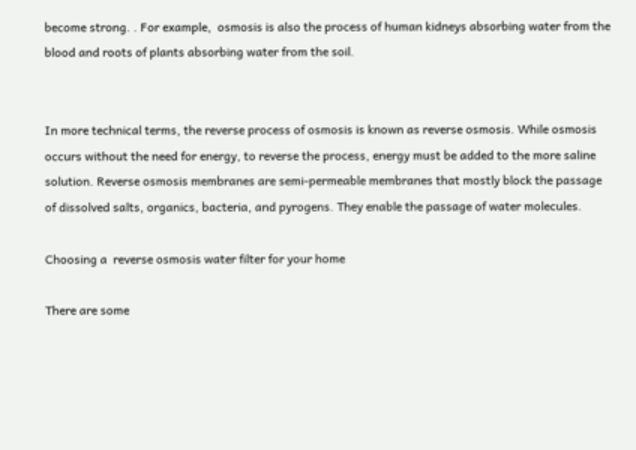become strong. . For example,  osmosis is also the process of human kidneys absorbing water from the blood and roots of plants absorbing water from the soil.


In more technical terms, the reverse process of osmosis is known as reverse osmosis. While osmosis occurs without the need for energy, to reverse the process, energy must be added to the more saline solution. Reverse osmosis membranes are semi-permeable membranes that mostly block the passage of dissolved salts, organics, bacteria, and pyrogens. They enable the passage of water molecules.

Choosing a  reverse osmosis water filter for your home

There are some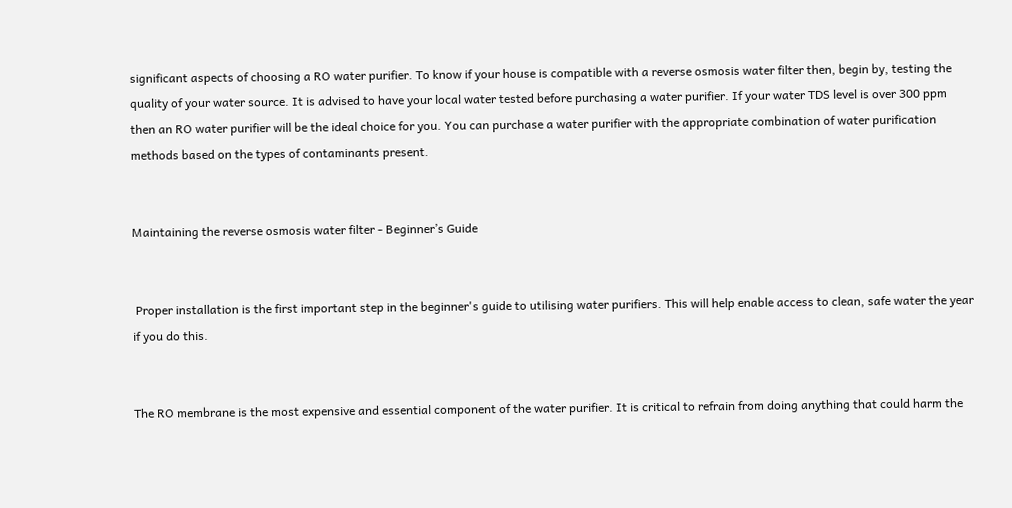significant aspects of choosing a RO water purifier. To know if your house is compatible with a reverse osmosis water filter then, begin by, testing the quality of your water source. It is advised to have your local water tested before purchasing a water purifier. If your water TDS level is over 300 ppm then an RO water purifier will be the ideal choice for you. You can purchase a water purifier with the appropriate combination of water purification methods based on the types of contaminants present.


Maintaining the reverse osmosis water filter - Beginner’s Guide


 Proper installation is the first important step in the beginner's guide to utilising water purifiers. This will help enable access to clean, safe water the year if you do this.


The RO membrane is the most expensive and essential component of the water purifier. It is critical to refrain from doing anything that could harm the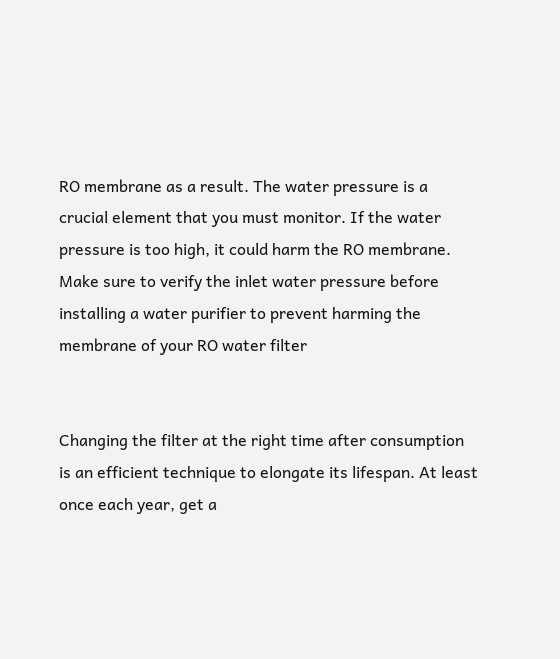RO membrane as a result. The water pressure is a crucial element that you must monitor. If the water pressure is too high, it could harm the RO membrane. Make sure to verify the inlet water pressure before installing a water purifier to prevent harming the membrane of your RO water filter


Changing the filter at the right time after consumption is an efficient technique to elongate its lifespan. At least once each year, get a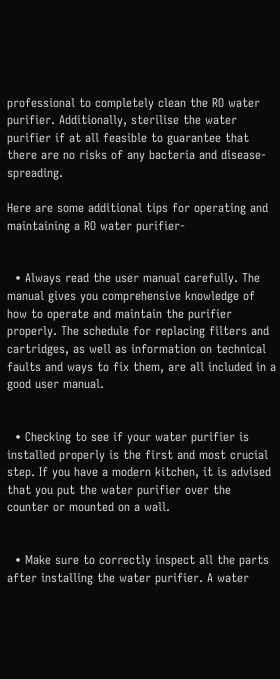professional to completely clean the RO water purifier. Additionally, sterilise the water purifier if at all feasible to guarantee that there are no risks of any bacteria and disease-spreading.

Here are some additional tips for operating and maintaining a RO water purifier-


  • Always read the user manual carefully. The manual gives you comprehensive knowledge of how to operate and maintain the purifier properly. The schedule for replacing filters and cartridges, as well as information on technical faults and ways to fix them, are all included in a good user manual.


  • Checking to see if your water purifier is installed properly is the first and most crucial step. If you have a modern kitchen, it is advised that you put the water purifier over the counter or mounted on a wall.


  • Make sure to correctly inspect all the parts after installing the water purifier. A water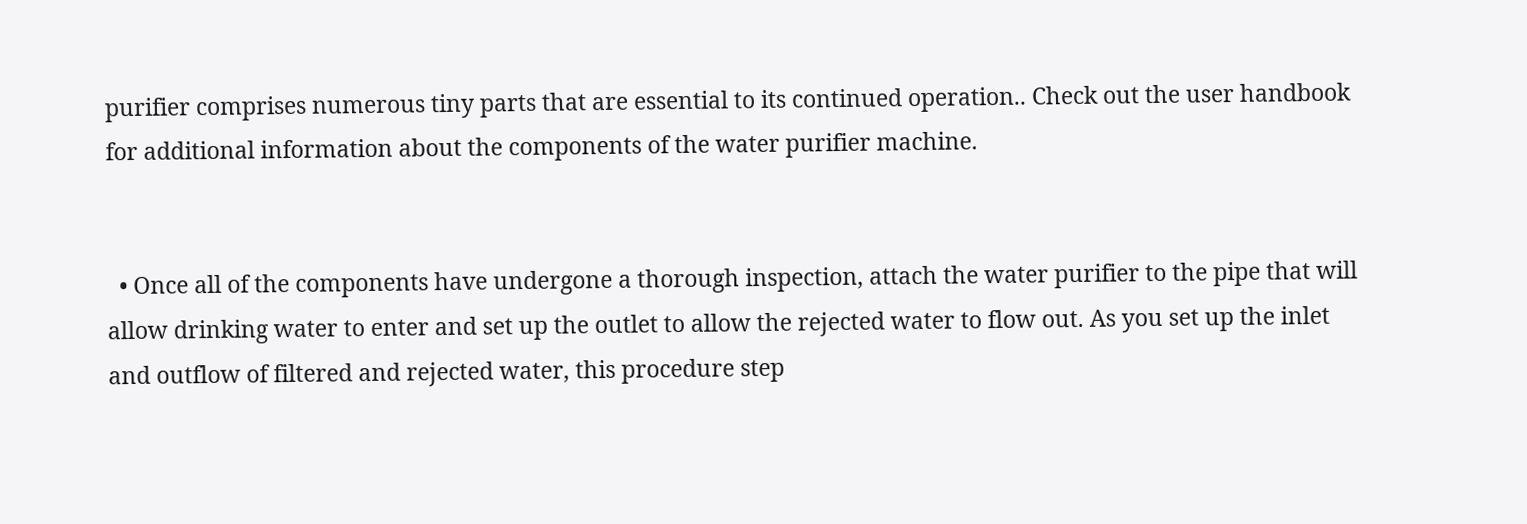purifier comprises numerous tiny parts that are essential to its continued operation.. Check out the user handbook for additional information about the components of the water purifier machine.


  • Once all of the components have undergone a thorough inspection, attach the water purifier to the pipe that will allow drinking water to enter and set up the outlet to allow the rejected water to flow out. As you set up the inlet and outflow of filtered and rejected water, this procedure step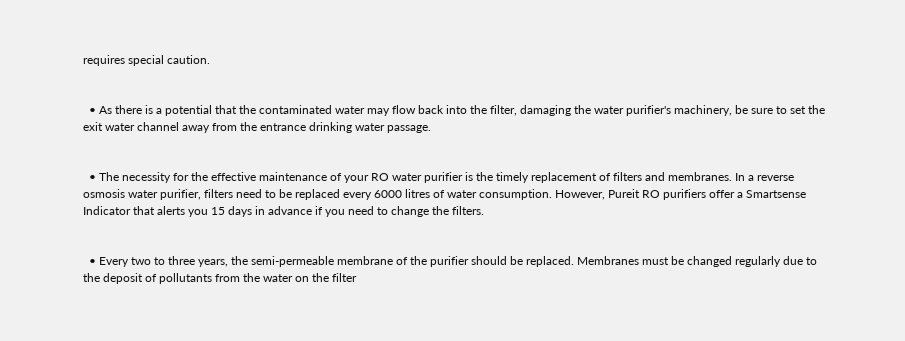requires special caution.


  • As there is a potential that the contaminated water may flow back into the filter, damaging the water purifier's machinery, be sure to set the exit water channel away from the entrance drinking water passage.


  • The necessity for the effective maintenance of your RO water purifier is the timely replacement of filters and membranes. In a reverse osmosis water purifier, filters need to be replaced every 6000 litres of water consumption. However, Pureit RO purifiers offer a Smartsense Indicator that alerts you 15 days in advance if you need to change the filters.


  • Every two to three years, the semi-permeable membrane of the purifier should be replaced. Membranes must be changed regularly due to the deposit of pollutants from the water on the filter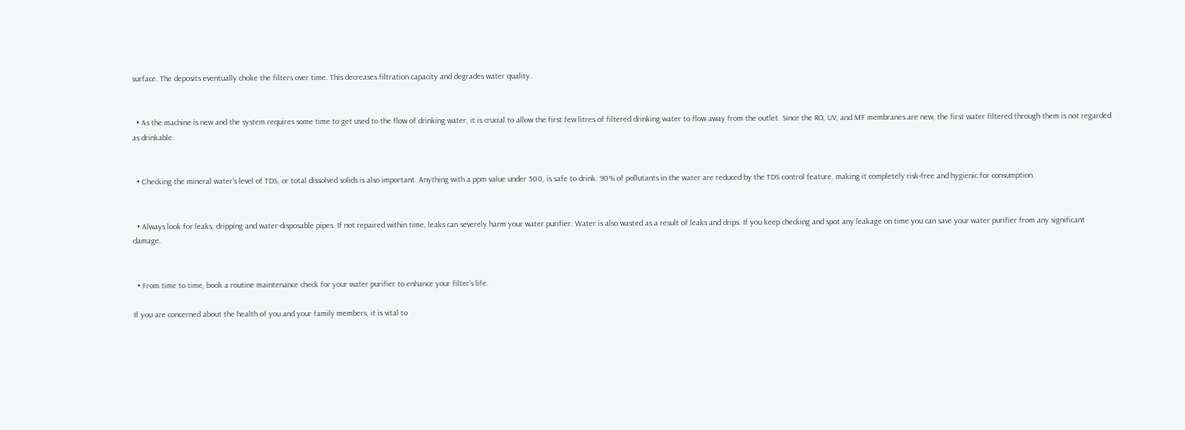surface. The deposits eventually choke the filters over time. This decreases filtration capacity and degrades water quality.


  • As the machine is new and the system requires some time to get used to the flow of drinking water, it is crucial to allow the first few litres of filtered drinking water to flow away from the outlet. Since the RO, UV, and MF membranes are new, the first water filtered through them is not regarded as drinkable.


  • Checking the mineral water's level of TDS, or total dissolved solids is also important. Anything with a ppm value under 500, is safe to drink. 90% of pollutants in the water are reduced by the TDS control feature, making it completely risk-free and hygienic for consumption.


  • Always look for leaks, dripping and water-disposable pipes. If not repaired within time, leaks can severely harm your water purifier. Water is also wasted as a result of leaks and drips. If you keep checking and spot any leakage on time you can save your water purifier from any significant damage.


  • From time to time, book a routine maintenance check for your water purifier to enhance your filter’s life.

If you are concerned about the health of you and your family members, it is vital to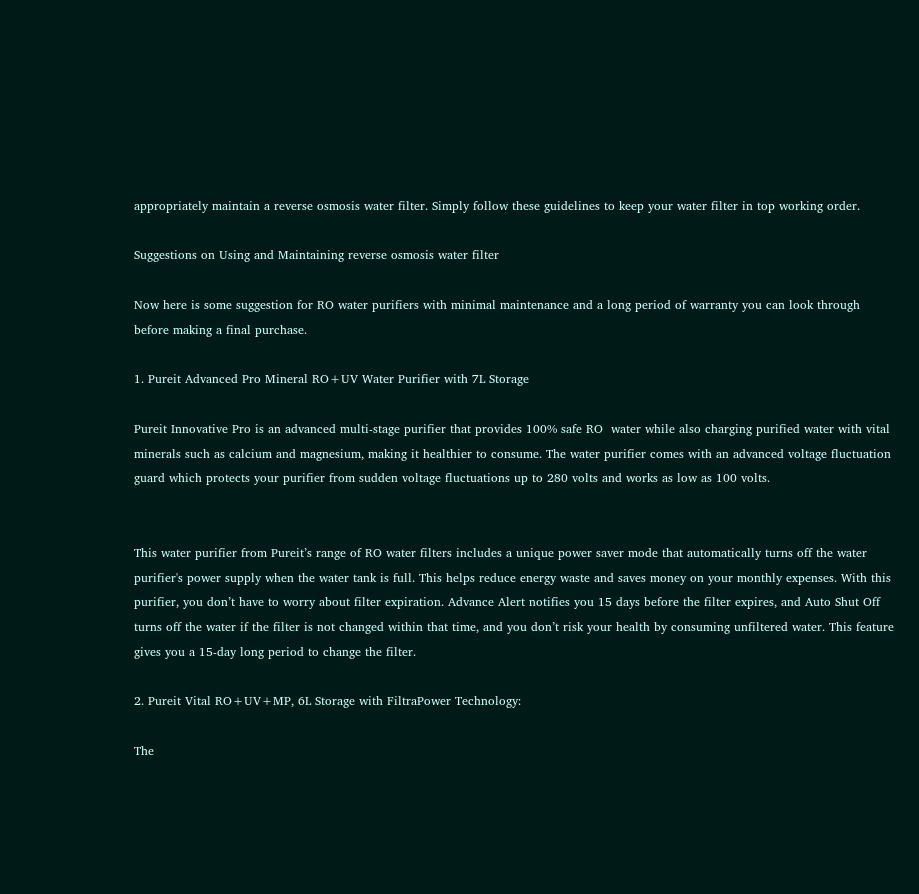appropriately maintain a reverse osmosis water filter. Simply follow these guidelines to keep your water filter in top working order.

Suggestions on Using and Maintaining reverse osmosis water filter

Now here is some suggestion for RO water purifiers with minimal maintenance and a long period of warranty you can look through before making a final purchase.

1. Pureit Advanced Pro Mineral RO+UV Water Purifier with 7L Storage

Pureit Innovative Pro is an advanced multi-stage purifier that provides 100% safe RO  water while also charging purified water with vital minerals such as calcium and magnesium, making it healthier to consume. The water purifier comes with an advanced voltage fluctuation guard which protects your purifier from sudden voltage fluctuations up to 280 volts and works as low as 100 volts.


This water purifier from Pureit’s range of RO water filters includes a unique power saver mode that automatically turns off the water purifier's power supply when the water tank is full. This helps reduce energy waste and saves money on your monthly expenses. With this purifier, you don’t have to worry about filter expiration. Advance Alert notifies you 15 days before the filter expires, and Auto Shut Off turns off the water if the filter is not changed within that time, and you don’t risk your health by consuming unfiltered water. This feature gives you a 15-day long period to change the filter.

2. Pureit Vital RO+UV+MP, 6L Storage with FiltraPower Technology:

The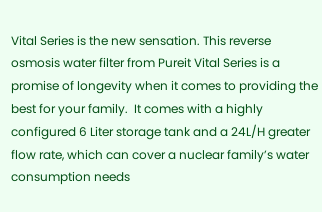Vital Series is the new sensation. This reverse osmosis water filter from Pureit Vital Series is a promise of longevity when it comes to providing the best for your family.  It comes with a highly configured 6 Liter storage tank and a 24L/H greater flow rate, which can cover a nuclear family’s water consumption needs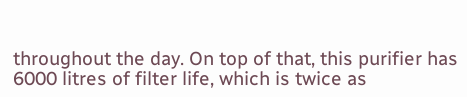throughout the day. On top of that, this purifier has 6000 litres of filter life, which is twice as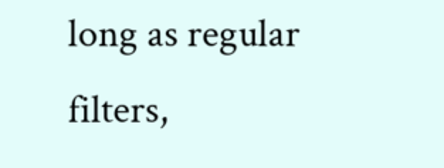long as regular filters,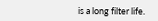is a long filter life.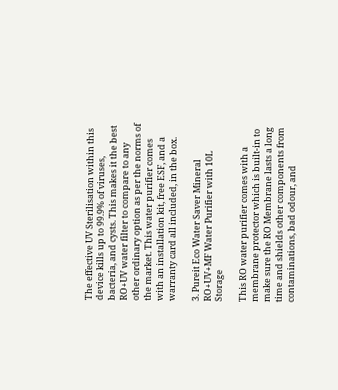The effective UV Sterilisation within this device kills up to 99.9% of viruses, bacteria, and cysts. This makes it the best RO+UV water filter to compare to any other ordinary option as per the norms of the market. This water purifier comes with an installation kit, free ESF, and a warranty card all included, in the box.

3. Pureit Eco Water Saver Mineral RO+UV+MF Water Purifier with 10L Storage

This RO water purifier comes with a membrane protector which is built-in to make sure the RO Membrane lasts a long time and shields other components from contaminations, bad odour, and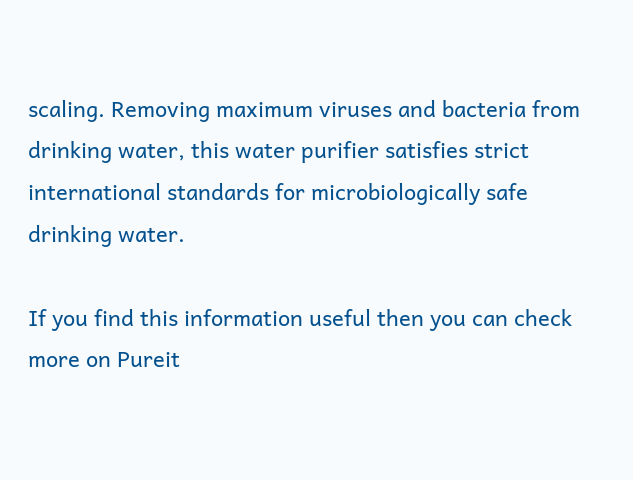scaling. Removing maximum viruses and bacteria from drinking water, this water purifier satisfies strict international standards for microbiologically safe drinking water.

If you find this information useful then you can check more on Pureit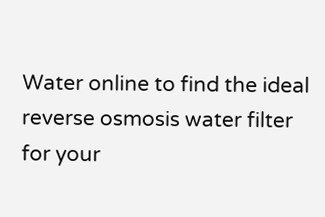Water online to find the ideal reverse osmosis water filter for your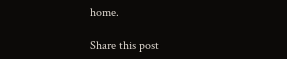home.

Share this post